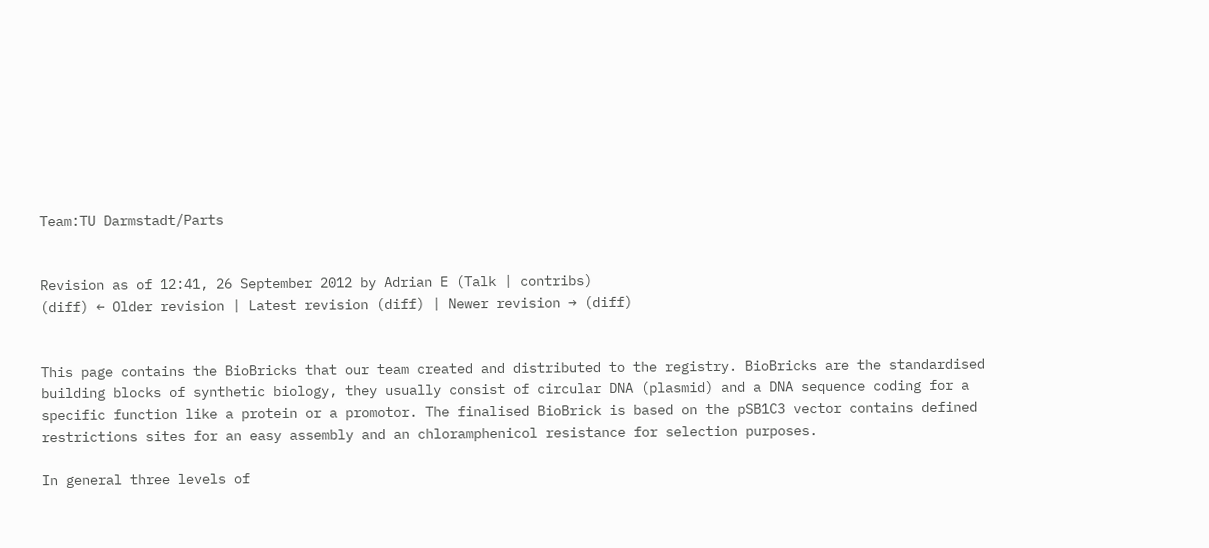Team:TU Darmstadt/Parts


Revision as of 12:41, 26 September 2012 by Adrian E (Talk | contribs)
(diff) ← Older revision | Latest revision (diff) | Newer revision → (diff)


This page contains the BioBricks that our team created and distributed to the registry. BioBricks are the standardised building blocks of synthetic biology, they usually consist of circular DNA (plasmid) and a DNA sequence coding for a specific function like a protein or a promotor. The finalised BioBrick is based on the pSB1C3 vector contains defined restrictions sites for an easy assembly and an chloramphenicol resistance for selection purposes.

In general three levels of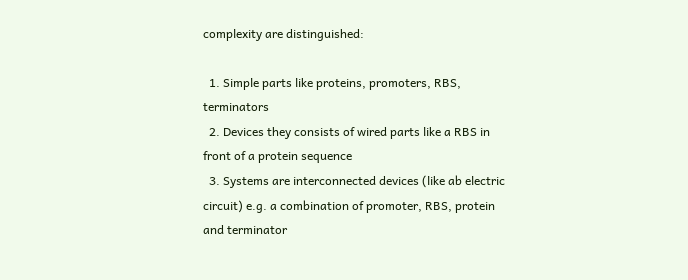complexity are distinguished:

  1. Simple parts like proteins, promoters, RBS, terminators
  2. Devices they consists of wired parts like a RBS in front of a protein sequence
  3. Systems are interconnected devices (like ab electric circuit) e.g. a combination of promoter, RBS, protein and terminator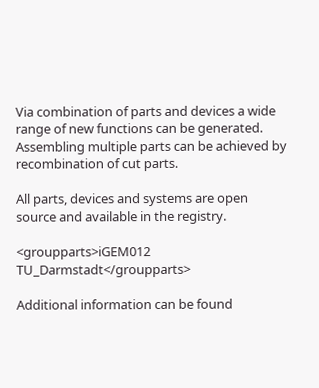Via combination of parts and devices a wide range of new functions can be generated. Assembling multiple parts can be achieved by recombination of cut parts.

All parts, devices and systems are open source and available in the registry.

<groupparts>iGEM012 TU_Darmstadt</groupparts>

Additional information can be found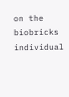on the biobricks individual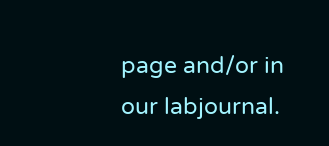page and/or in our labjournal.